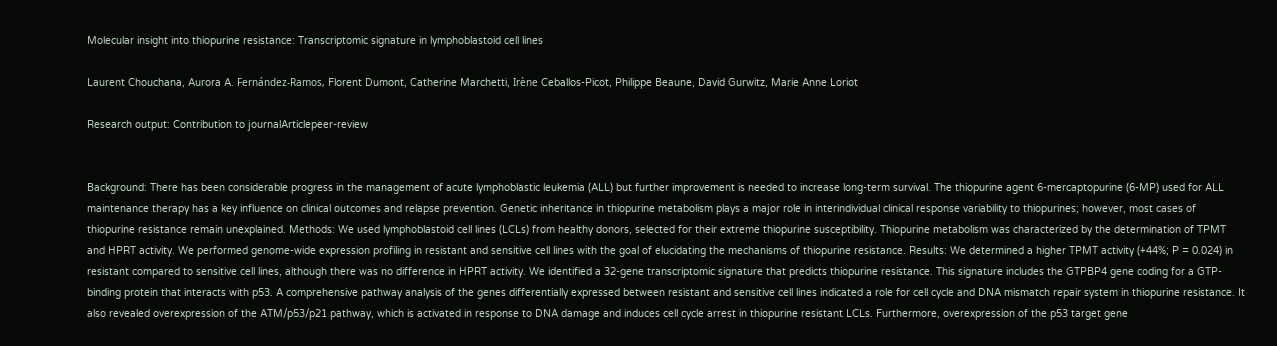Molecular insight into thiopurine resistance: Transcriptomic signature in lymphoblastoid cell lines

Laurent Chouchana, Aurora A. Fernández-Ramos, Florent Dumont, Catherine Marchetti, Irène Ceballos-Picot, Philippe Beaune, David Gurwitz, Marie Anne Loriot

Research output: Contribution to journalArticlepeer-review


Background: There has been considerable progress in the management of acute lymphoblastic leukemia (ALL) but further improvement is needed to increase long-term survival. The thiopurine agent 6-mercaptopurine (6-MP) used for ALL maintenance therapy has a key influence on clinical outcomes and relapse prevention. Genetic inheritance in thiopurine metabolism plays a major role in interindividual clinical response variability to thiopurines; however, most cases of thiopurine resistance remain unexplained. Methods: We used lymphoblastoid cell lines (LCLs) from healthy donors, selected for their extreme thiopurine susceptibility. Thiopurine metabolism was characterized by the determination of TPMT and HPRT activity. We performed genome-wide expression profiling in resistant and sensitive cell lines with the goal of elucidating the mechanisms of thiopurine resistance. Results: We determined a higher TPMT activity (+44%; P = 0.024) in resistant compared to sensitive cell lines, although there was no difference in HPRT activity. We identified a 32-gene transcriptomic signature that predicts thiopurine resistance. This signature includes the GTPBP4 gene coding for a GTP-binding protein that interacts with p53. A comprehensive pathway analysis of the genes differentially expressed between resistant and sensitive cell lines indicated a role for cell cycle and DNA mismatch repair system in thiopurine resistance. It also revealed overexpression of the ATM/p53/p21 pathway, which is activated in response to DNA damage and induces cell cycle arrest in thiopurine resistant LCLs. Furthermore, overexpression of the p53 target gene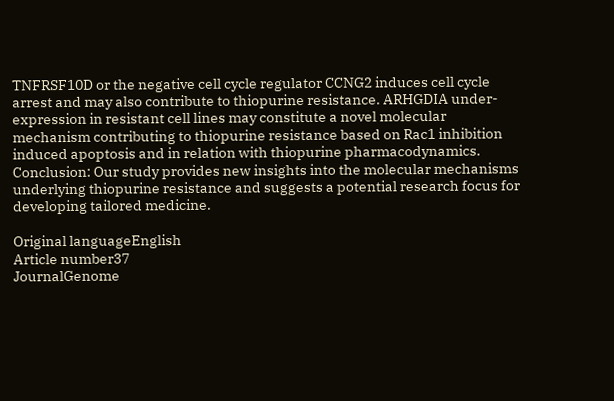TNFRSF10D or the negative cell cycle regulator CCNG2 induces cell cycle arrest and may also contribute to thiopurine resistance. ARHGDIA under-expression in resistant cell lines may constitute a novel molecular mechanism contributing to thiopurine resistance based on Rac1 inhibition induced apoptosis and in relation with thiopurine pharmacodynamics. Conclusion: Our study provides new insights into the molecular mechanisms underlying thiopurine resistance and suggests a potential research focus for developing tailored medicine.

Original languageEnglish
Article number37
JournalGenome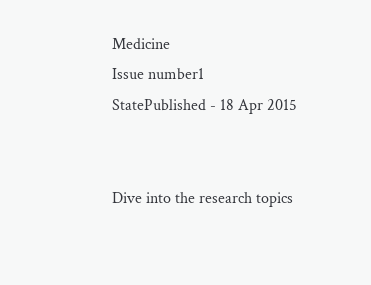Medicine
Issue number1
StatePublished - 18 Apr 2015


Dive into the research topics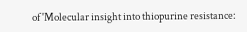of 'Molecular insight into thiopurine resistance: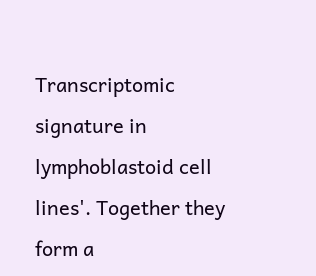Transcriptomic signature in lymphoblastoid cell lines'. Together they form a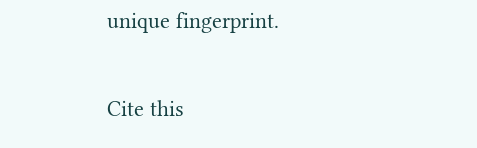unique fingerprint.

Cite this